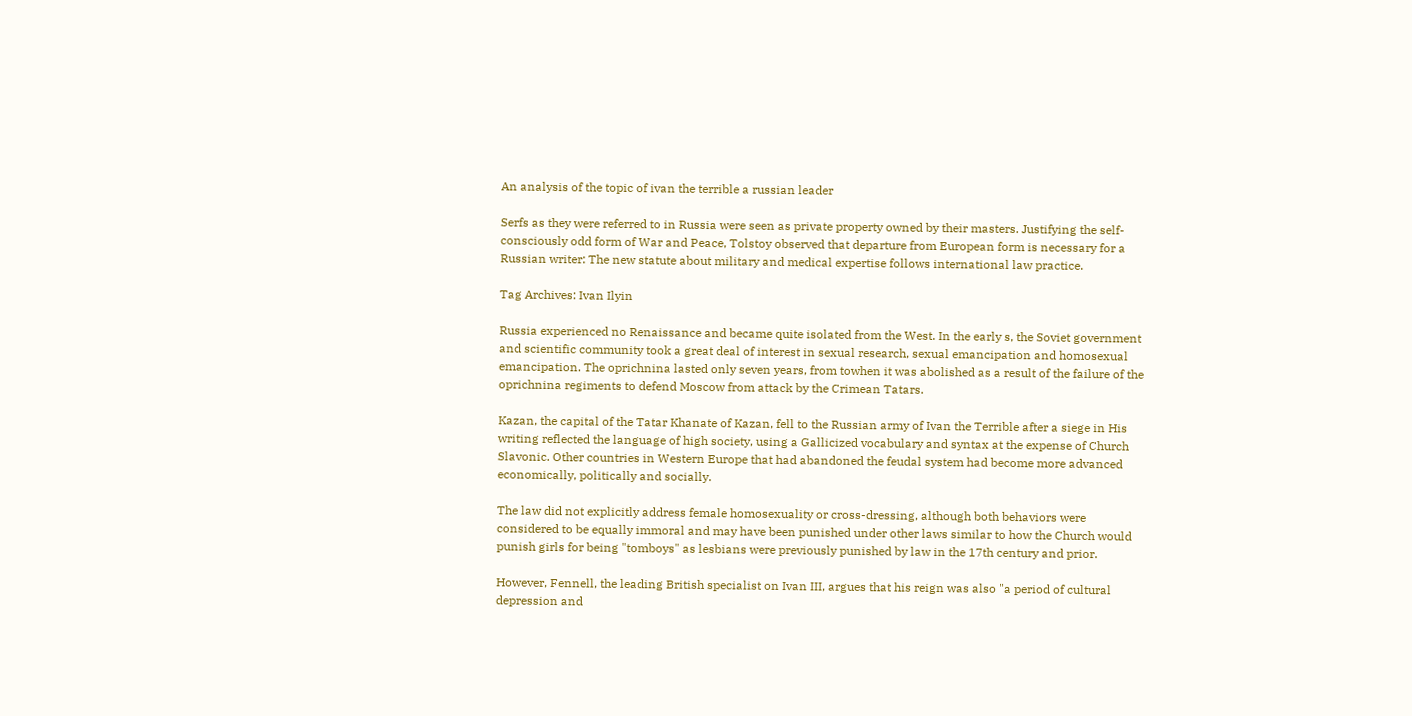An analysis of the topic of ivan the terrible a russian leader

Serfs as they were referred to in Russia were seen as private property owned by their masters. Justifying the self-consciously odd form of War and Peace, Tolstoy observed that departure from European form is necessary for a Russian writer: The new statute about military and medical expertise follows international law practice.

Tag Archives: Ivan Ilyin

Russia experienced no Renaissance and became quite isolated from the West. In the early s, the Soviet government and scientific community took a great deal of interest in sexual research, sexual emancipation and homosexual emancipation. The oprichnina lasted only seven years, from towhen it was abolished as a result of the failure of the oprichnina regiments to defend Moscow from attack by the Crimean Tatars.

Kazan, the capital of the Tatar Khanate of Kazan, fell to the Russian army of Ivan the Terrible after a siege in His writing reflected the language of high society, using a Gallicized vocabulary and syntax at the expense of Church Slavonic. Other countries in Western Europe that had abandoned the feudal system had become more advanced economically, politically and socially.

The law did not explicitly address female homosexuality or cross-dressing, although both behaviors were considered to be equally immoral and may have been punished under other laws similar to how the Church would punish girls for being "tomboys" as lesbians were previously punished by law in the 17th century and prior.

However, Fennell, the leading British specialist on Ivan III, argues that his reign was also "a period of cultural depression and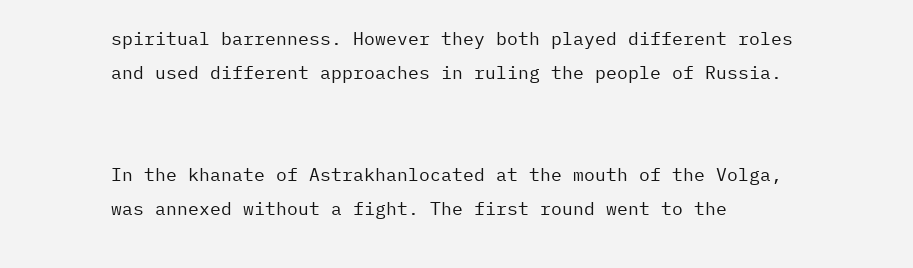spiritual barrenness. However they both played different roles and used different approaches in ruling the people of Russia.


In the khanate of Astrakhanlocated at the mouth of the Volga, was annexed without a fight. The first round went to the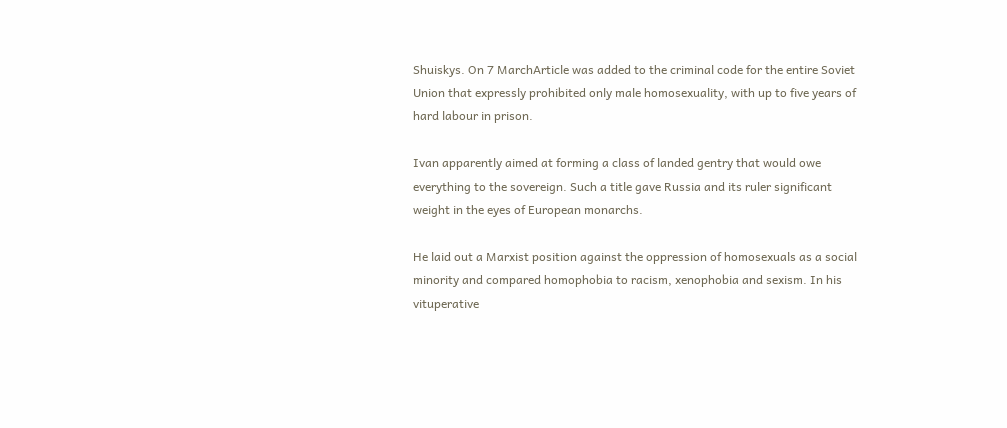Shuiskys. On 7 MarchArticle was added to the criminal code for the entire Soviet Union that expressly prohibited only male homosexuality, with up to five years of hard labour in prison.

Ivan apparently aimed at forming a class of landed gentry that would owe everything to the sovereign. Such a title gave Russia and its ruler significant weight in the eyes of European monarchs.

He laid out a Marxist position against the oppression of homosexuals as a social minority and compared homophobia to racism, xenophobia and sexism. In his vituperative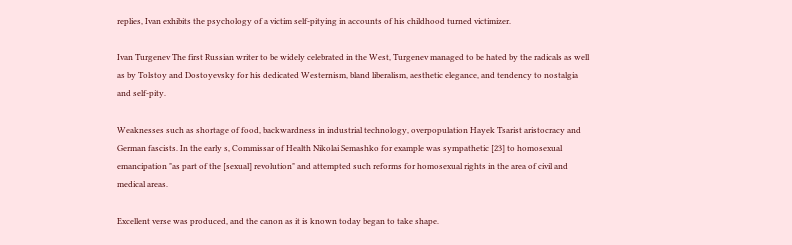replies, Ivan exhibits the psychology of a victim self-pitying in accounts of his childhood turned victimizer.

Ivan Turgenev The first Russian writer to be widely celebrated in the West, Turgenev managed to be hated by the radicals as well as by Tolstoy and Dostoyevsky for his dedicated Westernism, bland liberalism, aesthetic elegance, and tendency to nostalgia and self-pity.

Weaknesses such as shortage of food, backwardness in industrial technology, overpopulation Hayek Tsarist aristocracy and German fascists. In the early s, Commissar of Health Nikolai Semashko for example was sympathetic [23] to homosexual emancipation "as part of the [sexual] revolution" and attempted such reforms for homosexual rights in the area of civil and medical areas.

Excellent verse was produced, and the canon as it is known today began to take shape.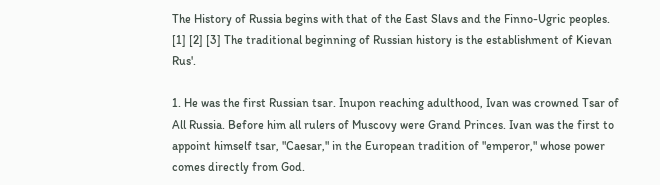The History of Russia begins with that of the East Slavs and the Finno-Ugric peoples. [1] [2] [3] The traditional beginning of Russian history is the establishment of Kievan Rus'.

1. He was the first Russian tsar. Inupon reaching adulthood, Ivan was crowned Tsar of All Russia. Before him all rulers of Muscovy were Grand Princes. Ivan was the first to appoint himself tsar, "Caesar," in the European tradition of "emperor," whose power comes directly from God.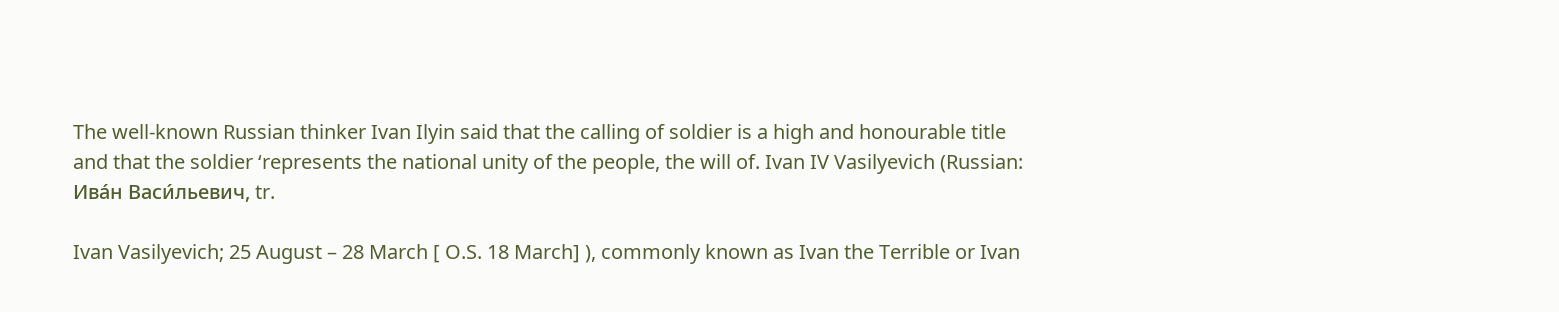The well-known Russian thinker Ivan Ilyin said that the calling of soldier is a high and honourable title and that the soldier ‘represents the national unity of the people, the will of. Ivan IV Vasilyevich (Russian: Ива́н Васи́льевич, tr.

Ivan Vasilyevich; 25 August – 28 March [ O.S. 18 March] ), commonly known as Ivan the Terrible or Ivan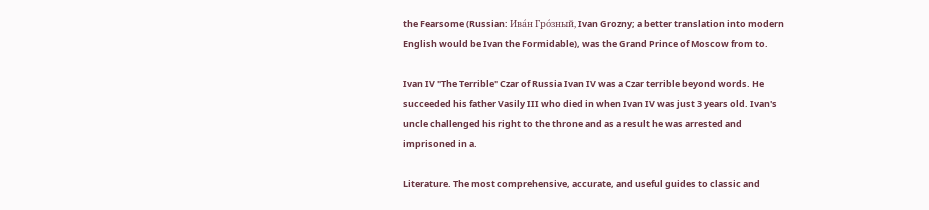the Fearsome (Russian: Ива́н Гро́зный, Ivan Grozny; a better translation into modern English would be Ivan the Formidable), was the Grand Prince of Moscow from to.

Ivan IV "The Terrible" Czar of Russia Ivan IV was a Czar terrible beyond words. He succeeded his father Vasily III who died in when Ivan IV was just 3 years old. Ivan's uncle challenged his right to the throne and as a result he was arrested and imprisoned in a.

Literature. The most comprehensive, accurate, and useful guides to classic and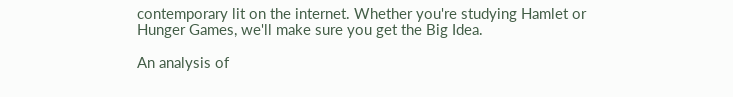contemporary lit on the internet. Whether you're studying Hamlet or Hunger Games, we'll make sure you get the Big Idea.

An analysis of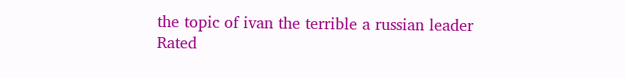the topic of ivan the terrible a russian leader
Rated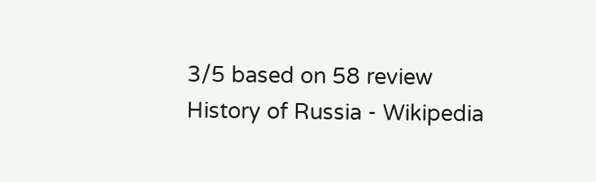3/5 based on 58 review
History of Russia - Wikipedia